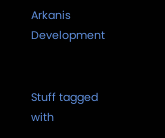Arkanis Development


Stuff tagged with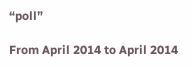“poll”

From April 2014 to April 2014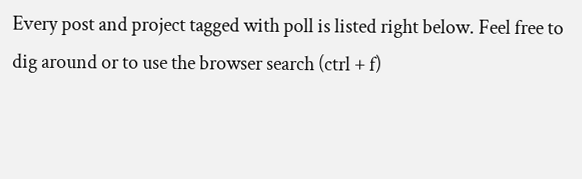Every post and project tagged with poll is listed right below. Feel free to dig around or to use the browser search (ctrl + f)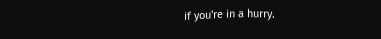if you're in a hurry.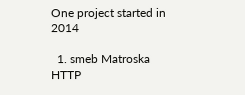One project started in 2014

  1. smeb Matroska HTTP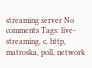streaming server No comments Tags: live-streaming, c, http, matroska, poll, network